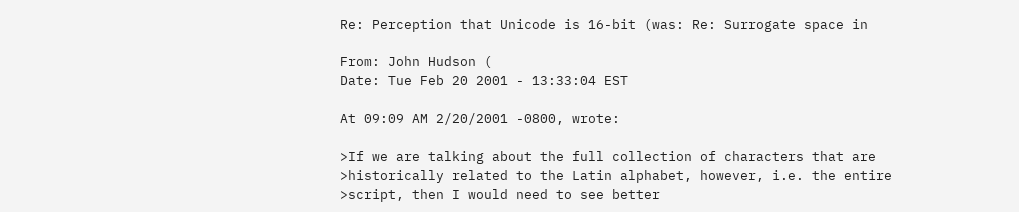Re: Perception that Unicode is 16-bit (was: Re: Surrogate space in

From: John Hudson (
Date: Tue Feb 20 2001 - 13:33:04 EST

At 09:09 AM 2/20/2001 -0800, wrote:

>If we are talking about the full collection of characters that are
>historically related to the Latin alphabet, however, i.e. the entire
>script, then I would need to see better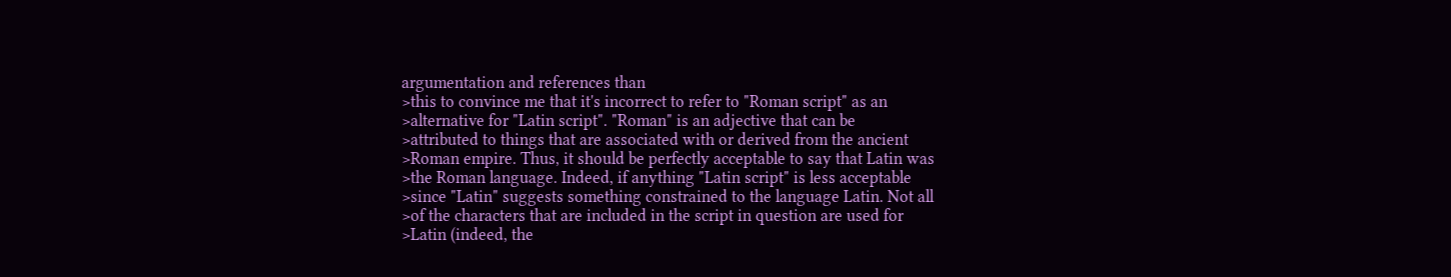argumentation and references than
>this to convince me that it's incorrect to refer to "Roman script" as an
>alternative for "Latin script". "Roman" is an adjective that can be
>attributed to things that are associated with or derived from the ancient
>Roman empire. Thus, it should be perfectly acceptable to say that Latin was
>the Roman language. Indeed, if anything "Latin script" is less acceptable
>since "Latin" suggests something constrained to the language Latin. Not all
>of the characters that are included in the script in question are used for
>Latin (indeed, the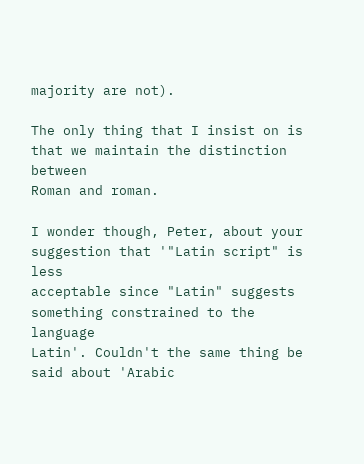majority are not).

The only thing that I insist on is that we maintain the distinction between
Roman and roman.

I wonder though, Peter, about your suggestion that '"Latin script" is less
acceptable since "Latin" suggests something constrained to the language
Latin'. Couldn't the same thing be said about 'Arabic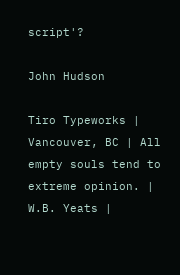script'?

John Hudson

Tiro Typeworks |
Vancouver, BC | All empty souls tend to extreme opinion. | W.B. Yeats |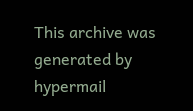This archive was generated by hypermail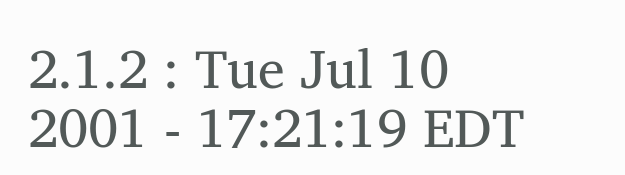2.1.2 : Tue Jul 10 2001 - 17:21:19 EDT